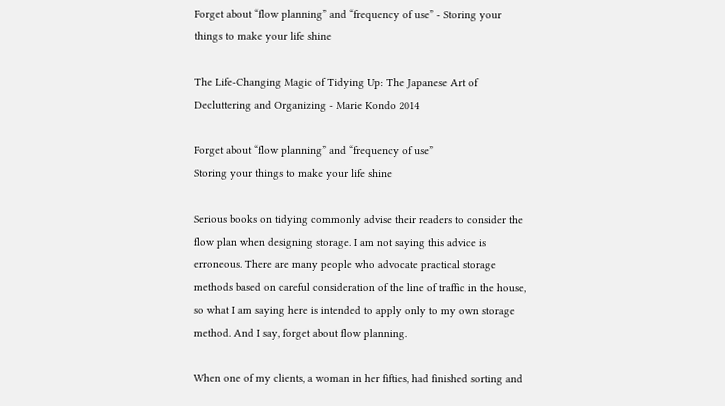Forget about “flow planning” and “frequency of use” - Storing your things to make your life shine

The Life-Changing Magic of Tidying Up: The Japanese Art of Decluttering and Organizing - Marie Kondo 2014

Forget about “flow planning” and “frequency of use”
Storing your things to make your life shine

Serious books on tidying commonly advise their readers to consider the flow plan when designing storage. I am not saying this advice is erroneous. There are many people who advocate practical storage methods based on careful consideration of the line of traffic in the house, so what I am saying here is intended to apply only to my own storage method. And I say, forget about flow planning.

When one of my clients, a woman in her fifties, had finished sorting and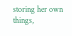storing her own things,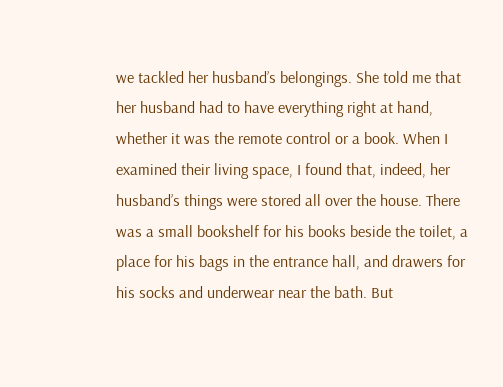we tackled her husband’s belongings. She told me that her husband had to have everything right at hand, whether it was the remote control or a book. When I examined their living space, I found that, indeed, her husband’s things were stored all over the house. There was a small bookshelf for his books beside the toilet, a place for his bags in the entrance hall, and drawers for his socks and underwear near the bath. But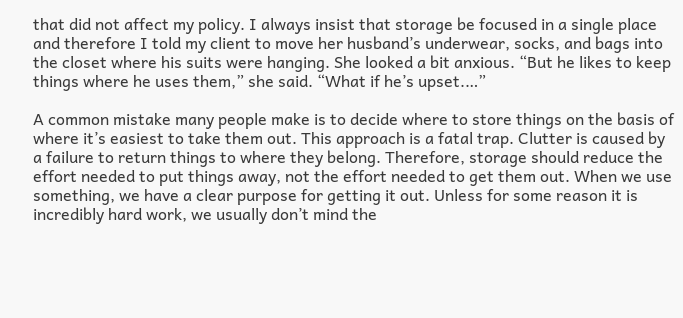that did not affect my policy. I always insist that storage be focused in a single place and therefore I told my client to move her husband’s underwear, socks, and bags into the closet where his suits were hanging. She looked a bit anxious. “But he likes to keep things where he uses them,” she said. “What if he’s upset.…”

A common mistake many people make is to decide where to store things on the basis of where it’s easiest to take them out. This approach is a fatal trap. Clutter is caused by a failure to return things to where they belong. Therefore, storage should reduce the effort needed to put things away, not the effort needed to get them out. When we use something, we have a clear purpose for getting it out. Unless for some reason it is incredibly hard work, we usually don’t mind the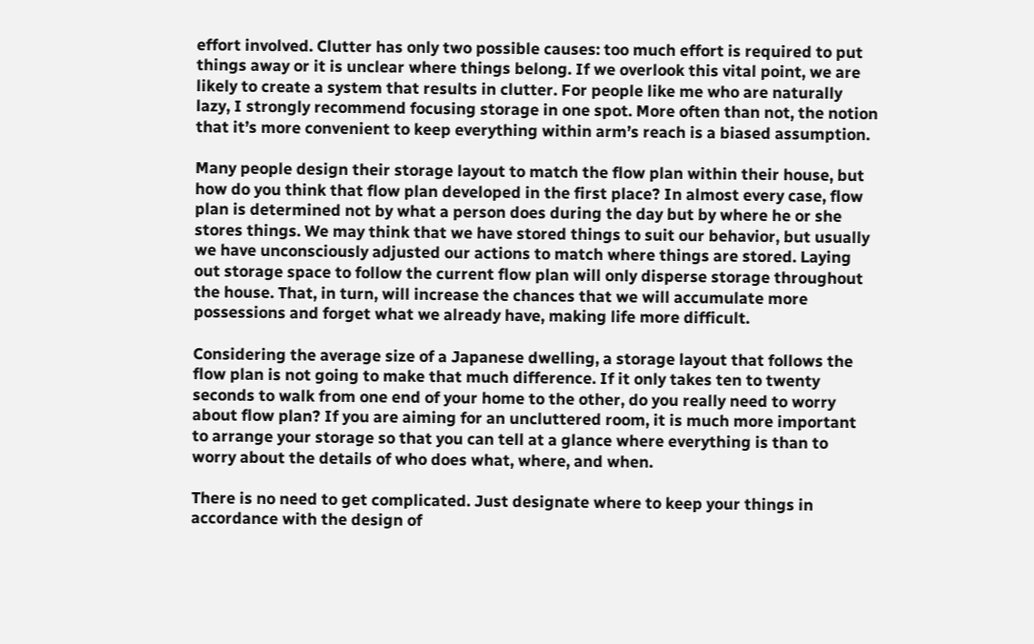effort involved. Clutter has only two possible causes: too much effort is required to put things away or it is unclear where things belong. If we overlook this vital point, we are likely to create a system that results in clutter. For people like me who are naturally lazy, I strongly recommend focusing storage in one spot. More often than not, the notion that it’s more convenient to keep everything within arm’s reach is a biased assumption.

Many people design their storage layout to match the flow plan within their house, but how do you think that flow plan developed in the first place? In almost every case, flow plan is determined not by what a person does during the day but by where he or she stores things. We may think that we have stored things to suit our behavior, but usually we have unconsciously adjusted our actions to match where things are stored. Laying out storage space to follow the current flow plan will only disperse storage throughout the house. That, in turn, will increase the chances that we will accumulate more possessions and forget what we already have, making life more difficult.

Considering the average size of a Japanese dwelling, a storage layout that follows the flow plan is not going to make that much difference. If it only takes ten to twenty seconds to walk from one end of your home to the other, do you really need to worry about flow plan? If you are aiming for an uncluttered room, it is much more important to arrange your storage so that you can tell at a glance where everything is than to worry about the details of who does what, where, and when.

There is no need to get complicated. Just designate where to keep your things in accordance with the design of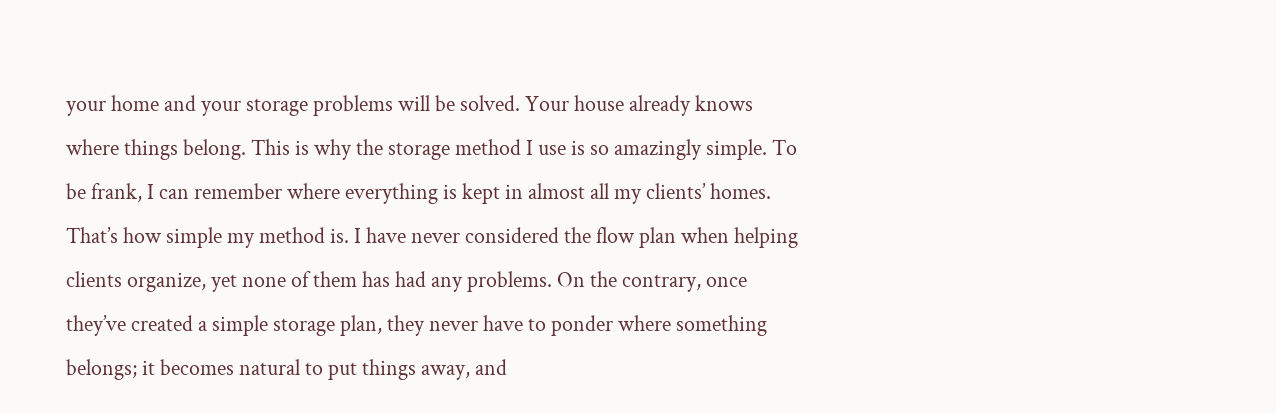your home and your storage problems will be solved. Your house already knows where things belong. This is why the storage method I use is so amazingly simple. To be frank, I can remember where everything is kept in almost all my clients’ homes. That’s how simple my method is. I have never considered the flow plan when helping clients organize, yet none of them has had any problems. On the contrary, once they’ve created a simple storage plan, they never have to ponder where something belongs; it becomes natural to put things away, and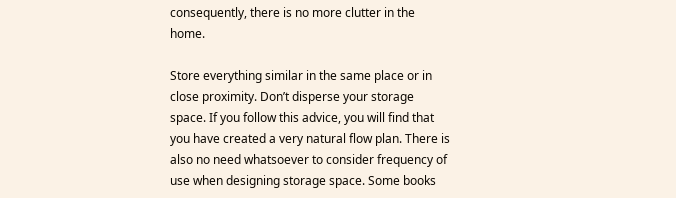consequently, there is no more clutter in the home.

Store everything similar in the same place or in close proximity. Don’t disperse your storage space. If you follow this advice, you will find that you have created a very natural flow plan. There is also no need whatsoever to consider frequency of use when designing storage space. Some books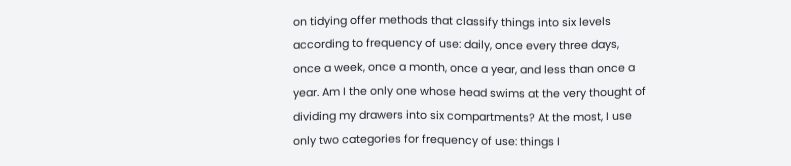on tidying offer methods that classify things into six levels according to frequency of use: daily, once every three days, once a week, once a month, once a year, and less than once a year. Am I the only one whose head swims at the very thought of dividing my drawers into six compartments? At the most, I use only two categories for frequency of use: things I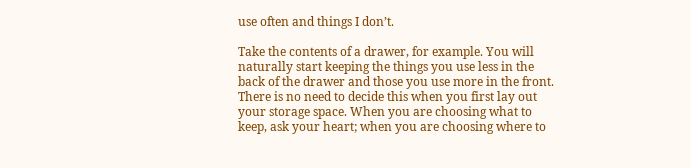use often and things I don’t.

Take the contents of a drawer, for example. You will naturally start keeping the things you use less in the back of the drawer and those you use more in the front. There is no need to decide this when you first lay out your storage space. When you are choosing what to keep, ask your heart; when you are choosing where to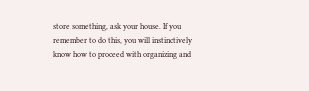store something, ask your house. If you remember to do this, you will instinctively know how to proceed with organizing and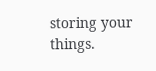storing your things.